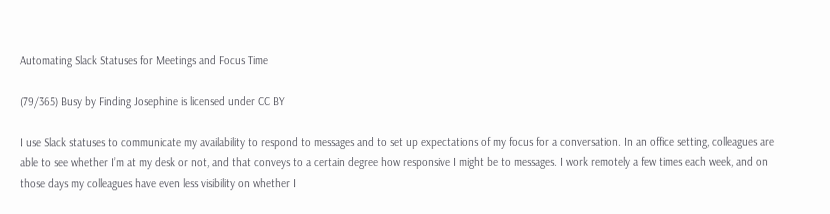Automating Slack Statuses for Meetings and Focus Time

(79/365) Busy by Finding Josephine is licensed under CC BY

I use Slack statuses to communicate my availability to respond to messages and to set up expectations of my focus for a conversation. In an office setting, colleagues are able to see whether I’m at my desk or not, and that conveys to a certain degree how responsive I might be to messages. I work remotely a few times each week, and on those days my colleagues have even less visibility on whether I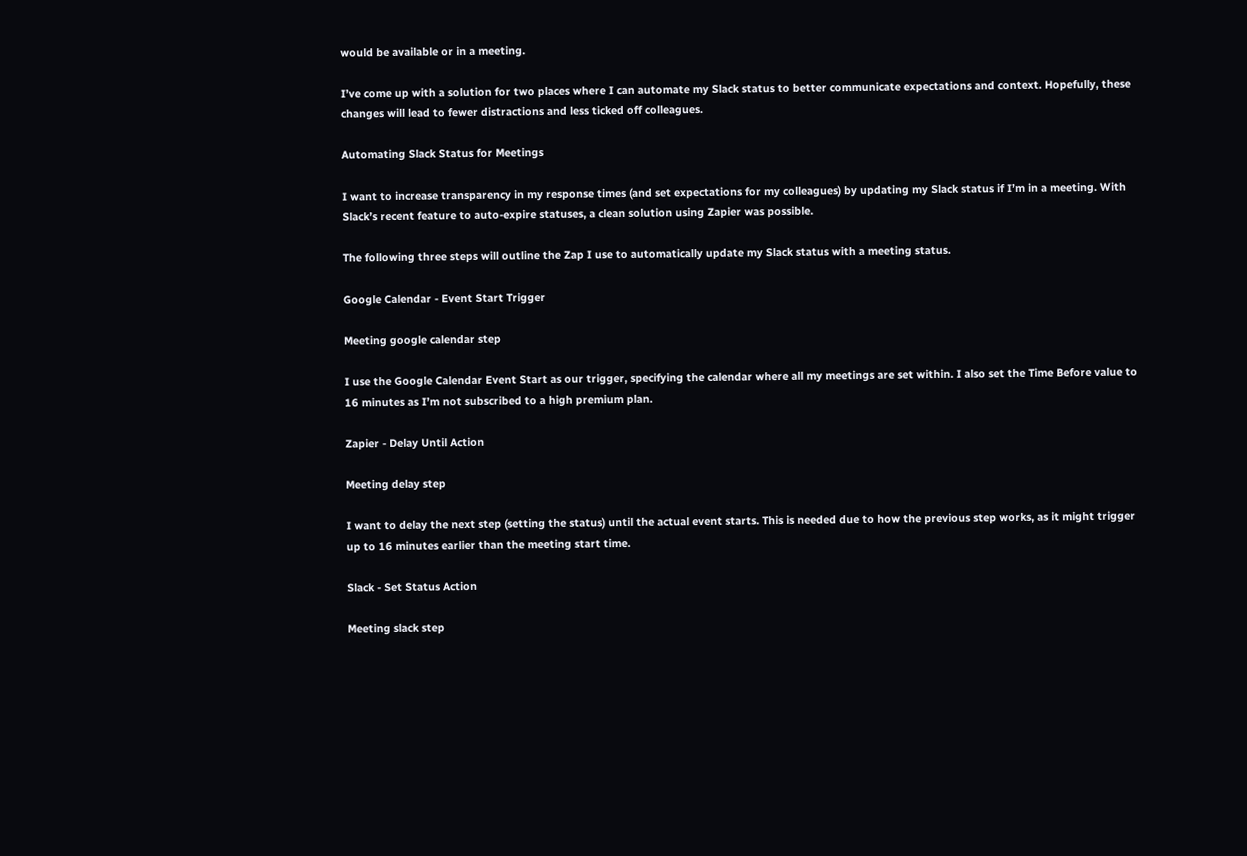would be available or in a meeting.

I’ve come up with a solution for two places where I can automate my Slack status to better communicate expectations and context. Hopefully, these changes will lead to fewer distractions and less ticked off colleagues.

Automating Slack Status for Meetings

I want to increase transparency in my response times (and set expectations for my colleagues) by updating my Slack status if I’m in a meeting. With Slack’s recent feature to auto-expire statuses, a clean solution using Zapier was possible.

The following three steps will outline the Zap I use to automatically update my Slack status with a meeting status.

Google Calendar - Event Start Trigger

Meeting google calendar step

I use the Google Calendar Event Start as our trigger, specifying the calendar where all my meetings are set within. I also set the Time Before value to 16 minutes as I’m not subscribed to a high premium plan.

Zapier - Delay Until Action

Meeting delay step

I want to delay the next step (setting the status) until the actual event starts. This is needed due to how the previous step works, as it might trigger up to 16 minutes earlier than the meeting start time.

Slack - Set Status Action

Meeting slack step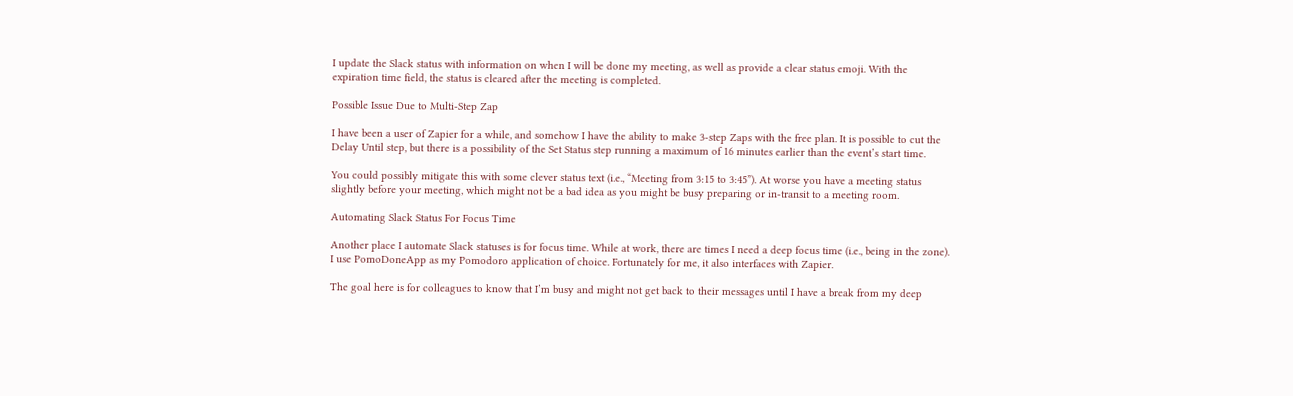I update the Slack status with information on when I will be done my meeting, as well as provide a clear status emoji. With the expiration time field, the status is cleared after the meeting is completed.

Possible Issue Due to Multi-Step Zap

I have been a user of Zapier for a while, and somehow I have the ability to make 3-step Zaps with the free plan. It is possible to cut the Delay Until step, but there is a possibility of the Set Status step running a maximum of 16 minutes earlier than the event’s start time.

You could possibly mitigate this with some clever status text (i.e., “Meeting from 3:15 to 3:45”). At worse you have a meeting status slightly before your meeting, which might not be a bad idea as you might be busy preparing or in-transit to a meeting room.

Automating Slack Status For Focus Time

Another place I automate Slack statuses is for focus time. While at work, there are times I need a deep focus time (i.e., being in the zone). I use PomoDoneApp as my Pomodoro application of choice. Fortunately for me, it also interfaces with Zapier.

The goal here is for colleagues to know that I’m busy and might not get back to their messages until I have a break from my deep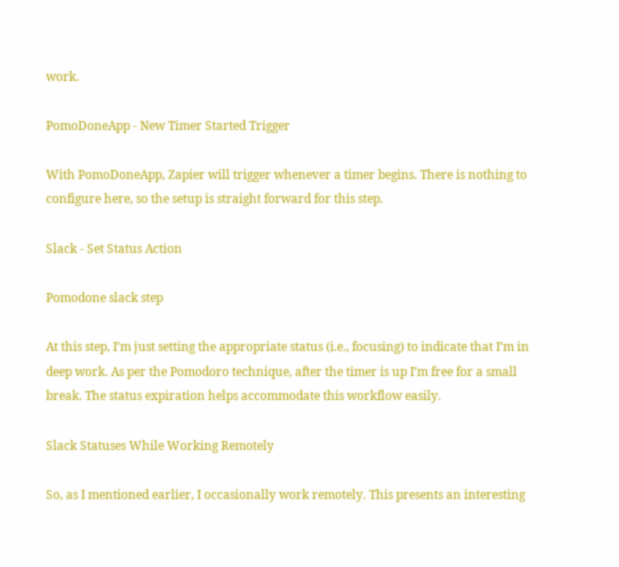work.

PomoDoneApp - New Timer Started Trigger

With PomoDoneApp, Zapier will trigger whenever a timer begins. There is nothing to configure here, so the setup is straight forward for this step.

Slack - Set Status Action

Pomodone slack step

At this step, I’m just setting the appropriate status (i.e., focusing) to indicate that I’m in deep work. As per the Pomodoro technique, after the timer is up I’m free for a small break. The status expiration helps accommodate this workflow easily.

Slack Statuses While Working Remotely

So, as I mentioned earlier, I occasionally work remotely. This presents an interesting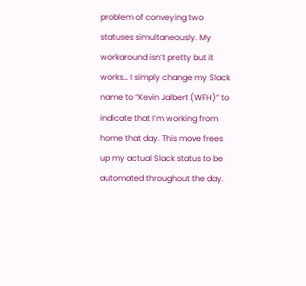problem of conveying two statuses simultaneously. My workaround isn’t pretty but it works… I simply change my Slack name to “Kevin Jalbert (WFH)” to indicate that I’m working from home that day. This move frees up my actual Slack status to be automated throughout the day.